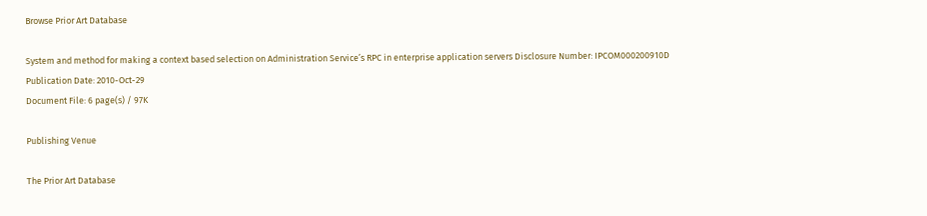Browse Prior Art Database

System and method for making a context based selection on Administration Service’s RPC in enterprise application servers Disclosure Number: IPCOM000200910D
Publication Date: 2010-Oct-29
Document File: 6 page(s) / 97K

Publishing Venue

The Prior Art Database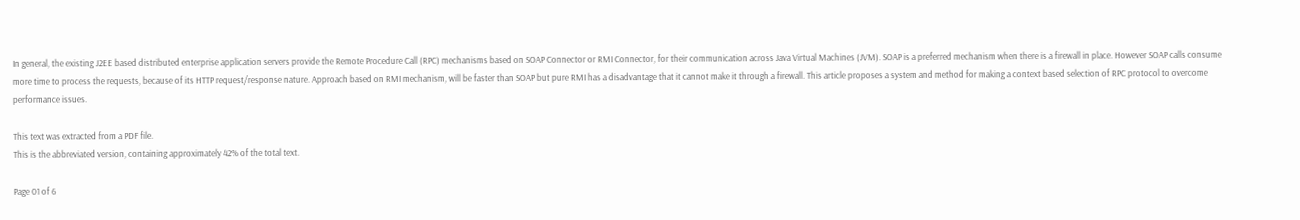In general, the existing J2EE based distributed enterprise application servers provide the Remote Procedure Call (RPC) mechanisms based on SOAP Connector or RMI Connector, for their communication across Java Virtual Machines (JVM). SOAP is a preferred mechanism when there is a firewall in place. However SOAP calls consume more time to process the requests, because of its HTTP request/response nature. Approach based on RMI mechanism, will be faster than SOAP but pure RMI has a disadvantage that it cannot make it through a firewall. This article proposes a system and method for making a context based selection of RPC protocol to overcome performance issues.

This text was extracted from a PDF file.
This is the abbreviated version, containing approximately 42% of the total text.

Page 01 of 6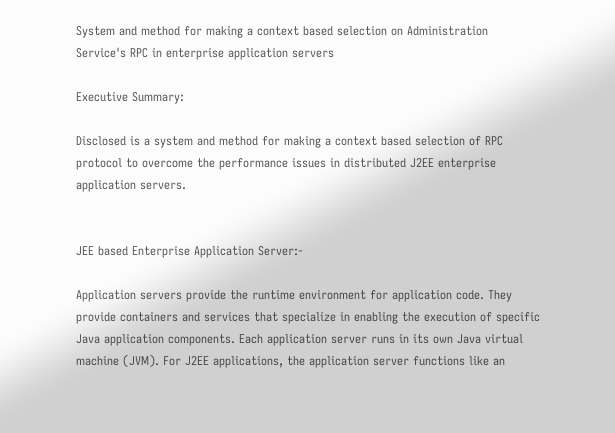System and method for making a context based selection on Administration Service's RPC in enterprise application servers

Executive Summary:

Disclosed is a system and method for making a context based selection of RPC protocol to overcome the performance issues in distributed J2EE enterprise application servers.


JEE based Enterprise Application Server:-

Application servers provide the runtime environment for application code. They provide containers and services that specialize in enabling the execution of specific Java application components. Each application server runs in its own Java virtual machine (JVM). For J2EE applications, the application server functions like an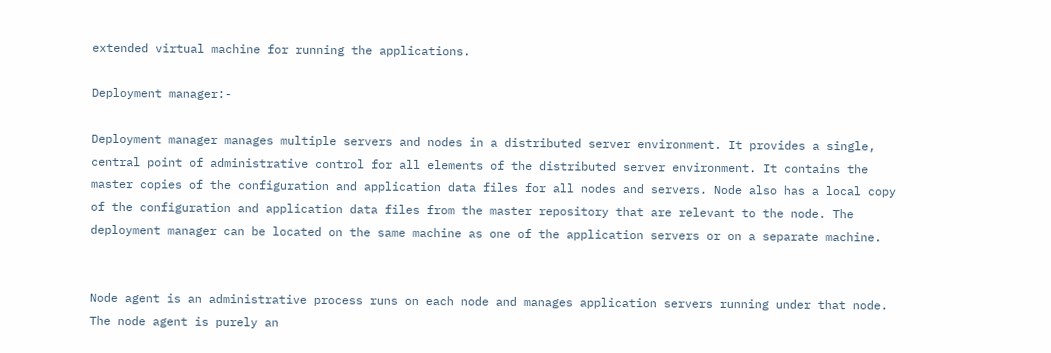extended virtual machine for running the applications.

Deployment manager:-

Deployment manager manages multiple servers and nodes in a distributed server environment. It provides a single, central point of administrative control for all elements of the distributed server environment. It contains the master copies of the configuration and application data files for all nodes and servers. Node also has a local copy of the configuration and application data files from the master repository that are relevant to the node. The deployment manager can be located on the same machine as one of the application servers or on a separate machine.


Node agent is an administrative process runs on each node and manages application servers running under that node. The node agent is purely an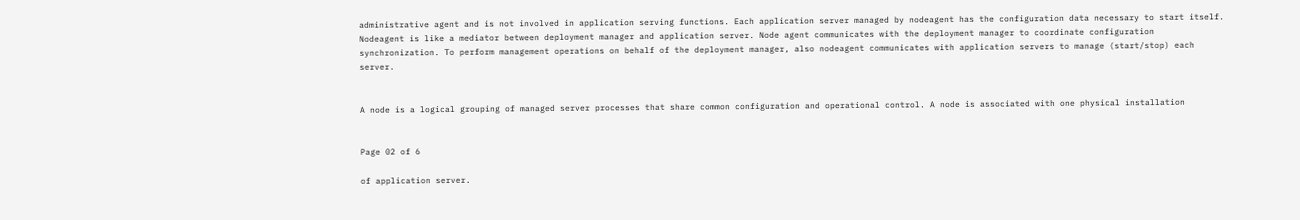administrative agent and is not involved in application serving functions. Each application server managed by nodeagent has the configuration data necessary to start itself. Nodeagent is like a mediator between deployment manager and application server. Node agent communicates with the deployment manager to coordinate configuration synchronization. To perform management operations on behalf of the deployment manager, also nodeagent communicates with application servers to manage (start/stop) each server.


A node is a logical grouping of managed server processes that share common configuration and operational control. A node is associated with one physical installation


Page 02 of 6

of application server.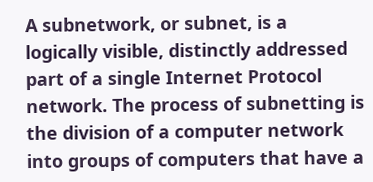A subnetwork, or subnet, is a logically visible, distinctly addressed part of a single Internet Protocol network. The process of subnetting is the division of a computer network into groups of computers that have a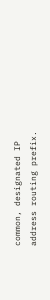common, designated IP address routing prefix.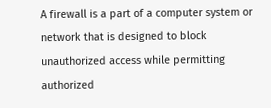A firewall is a part of a computer system or network that is designed to block unauthorized access while permitting authorized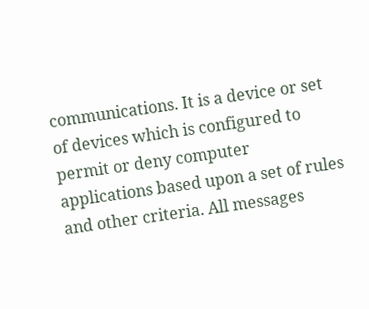communications. It is a device or set of devices which is configured to permit or deny computer applications based upon a set of rules and other criteria. All messages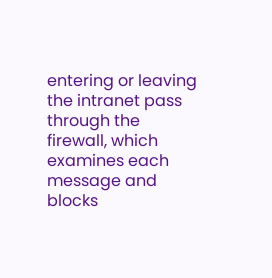entering or leaving the intranet pass through the firewall, which examines each message and blocks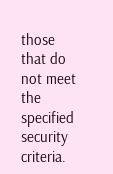those that do not meet the specified security criteria.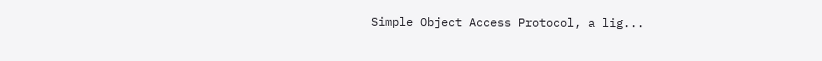Simple Object Access Protocol, a lig...